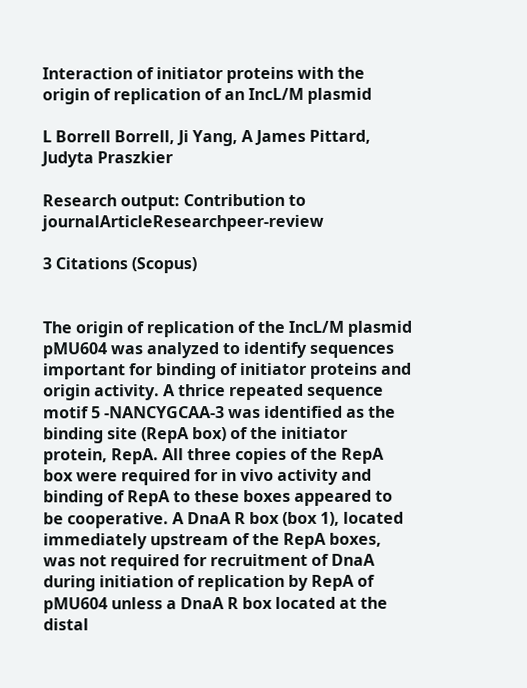Interaction of initiator proteins with the origin of replication of an IncL/M plasmid

L Borrell Borrell, Ji Yang, A James Pittard, Judyta Praszkier

Research output: Contribution to journalArticleResearchpeer-review

3 Citations (Scopus)


The origin of replication of the IncL/M plasmid pMU604 was analyzed to identify sequences important for binding of initiator proteins and origin activity. A thrice repeated sequence motif 5 -NANCYGCAA-3 was identified as the binding site (RepA box) of the initiator protein, RepA. All three copies of the RepA box were required for in vivo activity and binding of RepA to these boxes appeared to be cooperative. A DnaA R box (box 1), located immediately upstream of the RepA boxes, was not required for recruitment of DnaA during initiation of replication by RepA of pMU604 unless a DnaA R box located at the distal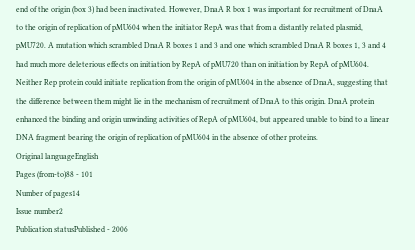end of the origin (box 3) had been inactivated. However, DnaA R box 1 was important for recruitment of DnaA to the origin of replication of pMU604 when the initiator RepA was that from a distantly related plasmid, pMU720. A mutation which scrambled DnaA R boxes 1 and 3 and one which scrambled DnaA R boxes 1, 3 and 4 had much more deleterious effects on initiation by RepA of pMU720 than on initiation by RepA of pMU604. Neither Rep protein could initiate replication from the origin of pMU604 in the absence of DnaA, suggesting that the difference between them might lie in the mechanism of recruitment of DnaA to this origin. DnaA protein enhanced the binding and origin unwinding activities of RepA of pMU604, but appeared unable to bind to a linear DNA fragment bearing the origin of replication of pMU604 in the absence of other proteins.
Original languageEnglish
Pages (from-to)88 - 101
Number of pages14
Issue number2
Publication statusPublished - 2006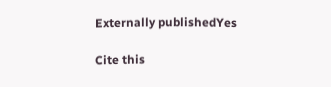Externally publishedYes

Cite this